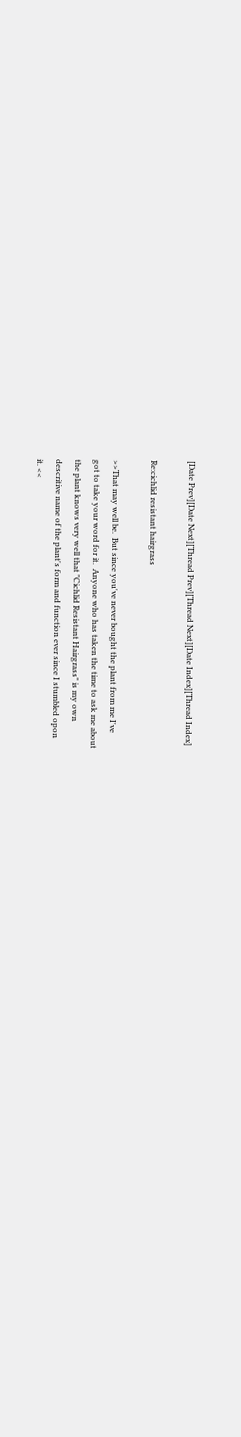[Date Prev][Date Next][Thread Prev][Thread Next][Date Index][Thread Index]

Re:cichlid resistant hairgrass

>>That may well be.  But since you've never bought the plant from me I've
got to take your word for it.  Anyone who has taken the time to ask me about
the plant knows very well that "Cichlid Resistant Hairgrass" is my own
descritive name of the plant's form and function ever since I stumbled opon
it. <<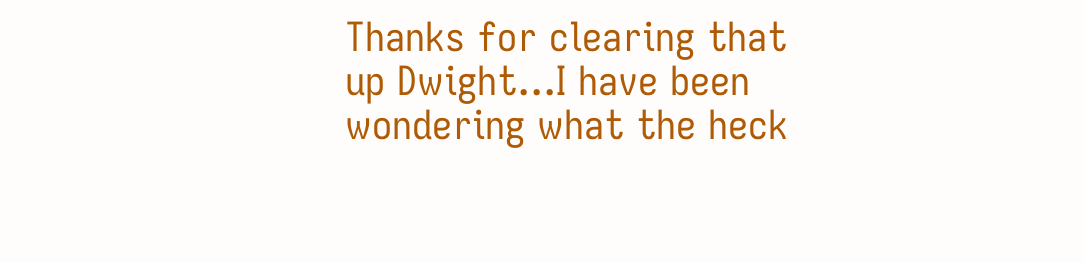Thanks for clearing that up Dwight...I have been wondering what the heck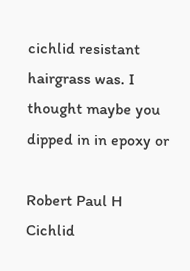cichlid resistant hairgrass was. I thought maybe you dipped in in epoxy or

Robert Paul H
Cichlid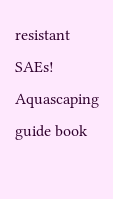resistant SAEs!
Aquascaping guide book